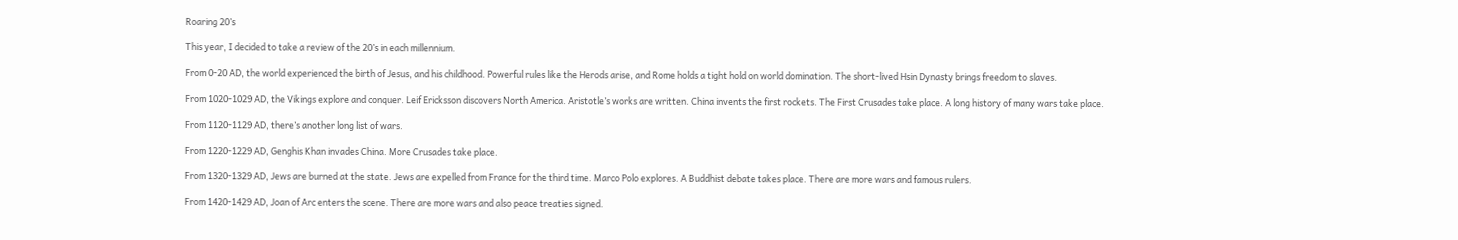Roaring 20’s

This year, I decided to take a review of the 20’s in each millennium.

From 0-20 AD, the world experienced the birth of Jesus, and his childhood. Powerful rules like the Herods arise, and Rome holds a tight hold on world domination. The short-lived Hsin Dynasty brings freedom to slaves.

From 1020-1029 AD, the Vikings explore and conquer. Leif Ericksson discovers North America. Aristotle’s works are written. China invents the first rockets. The First Crusades take place. A long history of many wars take place.

From 1120-1129 AD, there’s another long list of wars.

From 1220-1229 AD, Genghis Khan invades China. More Crusades take place.

From 1320-1329 AD, Jews are burned at the state. Jews are expelled from France for the third time. Marco Polo explores. A Buddhist debate takes place. There are more wars and famous rulers.

From 1420-1429 AD, Joan of Arc enters the scene. There are more wars and also peace treaties signed.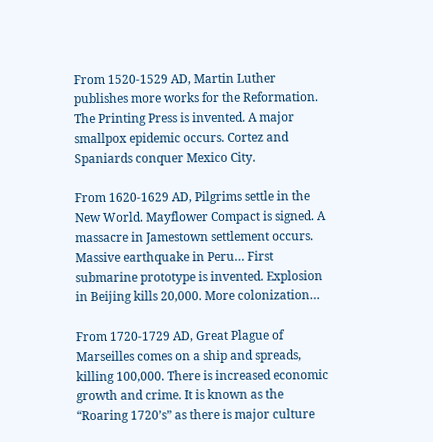From 1520-1529 AD, Martin Luther publishes more works for the Reformation. The Printing Press is invented. A major smallpox epidemic occurs. Cortez and Spaniards conquer Mexico City.

From 1620-1629 AD, Pilgrims settle in the New World. Mayflower Compact is signed. A massacre in Jamestown settlement occurs. Massive earthquake in Peru… First submarine prototype is invented. Explosion in Beijing kills 20,000. More colonization…

From 1720-1729 AD, Great Plague of Marseilles comes on a ship and spreads, killing 100,000. There is increased economic growth and crime. It is known as the “Roaring 1720’s” as there is major culture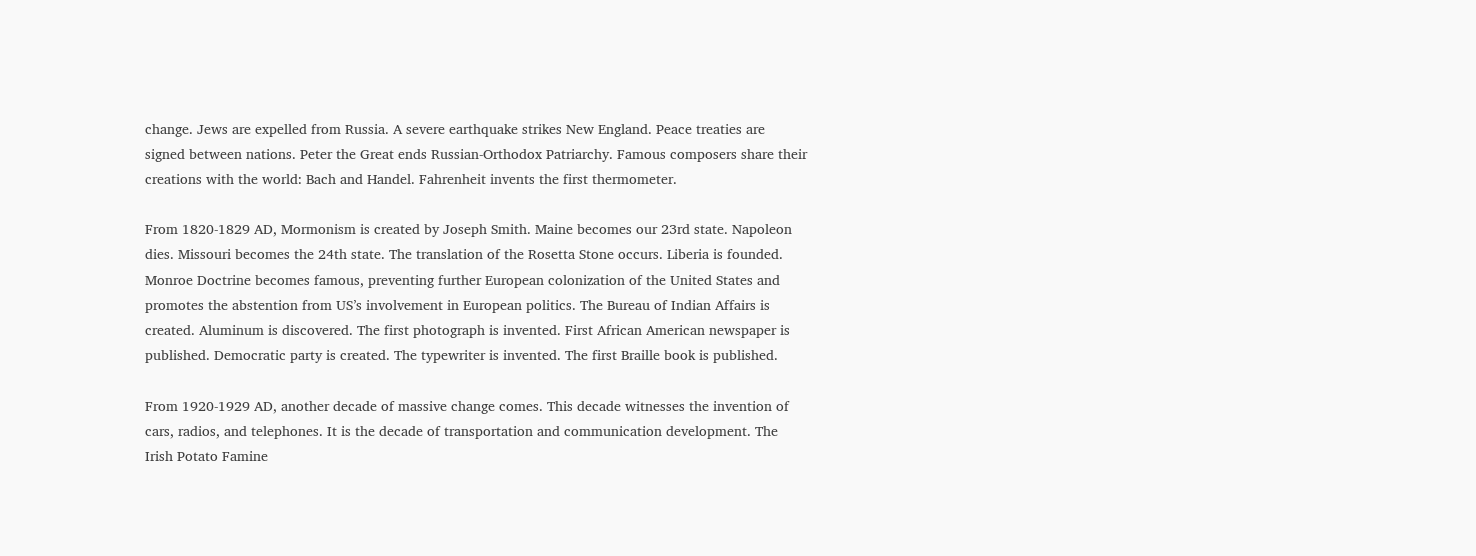change. Jews are expelled from Russia. A severe earthquake strikes New England. Peace treaties are signed between nations. Peter the Great ends Russian-Orthodox Patriarchy. Famous composers share their creations with the world: Bach and Handel. Fahrenheit invents the first thermometer.

From 1820-1829 AD, Mormonism is created by Joseph Smith. Maine becomes our 23rd state. Napoleon dies. Missouri becomes the 24th state. The translation of the Rosetta Stone occurs. Liberia is founded. Monroe Doctrine becomes famous, preventing further European colonization of the United States and promotes the abstention from US’s involvement in European politics. The Bureau of Indian Affairs is created. Aluminum is discovered. The first photograph is invented. First African American newspaper is published. Democratic party is created. The typewriter is invented. The first Braille book is published.

From 1920-1929 AD, another decade of massive change comes. This decade witnesses the invention of cars, radios, and telephones. It is the decade of transportation and communication development. The Irish Potato Famine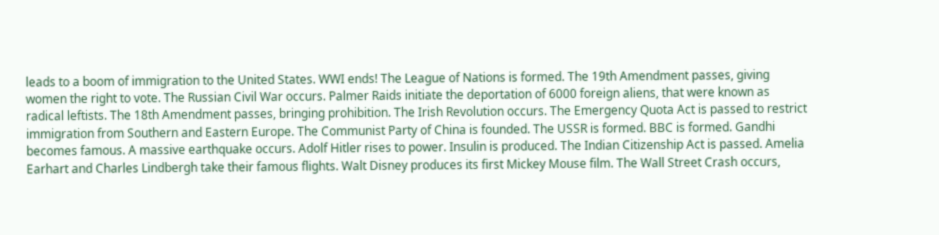leads to a boom of immigration to the United States. WWI ends! The League of Nations is formed. The 19th Amendment passes, giving women the right to vote. The Russian Civil War occurs. Palmer Raids initiate the deportation of 6000 foreign aliens, that were known as radical leftists. The 18th Amendment passes, bringing prohibition. The Irish Revolution occurs. The Emergency Quota Act is passed to restrict immigration from Southern and Eastern Europe. The Communist Party of China is founded. The USSR is formed. BBC is formed. Gandhi becomes famous. A massive earthquake occurs. Adolf Hitler rises to power. Insulin is produced. The Indian Citizenship Act is passed. Amelia Earhart and Charles Lindbergh take their famous flights. Walt Disney produces its first Mickey Mouse film. The Wall Street Crash occurs,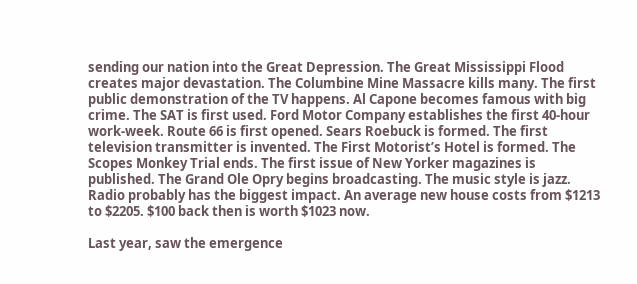sending our nation into the Great Depression. The Great Mississippi Flood creates major devastation. The Columbine Mine Massacre kills many. The first public demonstration of the TV happens. Al Capone becomes famous with big crime. The SAT is first used. Ford Motor Company establishes the first 40-hour work-week. Route 66 is first opened. Sears Roebuck is formed. The first television transmitter is invented. The First Motorist’s Hotel is formed. The Scopes Monkey Trial ends. The first issue of New Yorker magazines is published. The Grand Ole Opry begins broadcasting. The music style is jazz. Radio probably has the biggest impact. An average new house costs from $1213 to $2205. $100 back then is worth $1023 now.

Last year, saw the emergence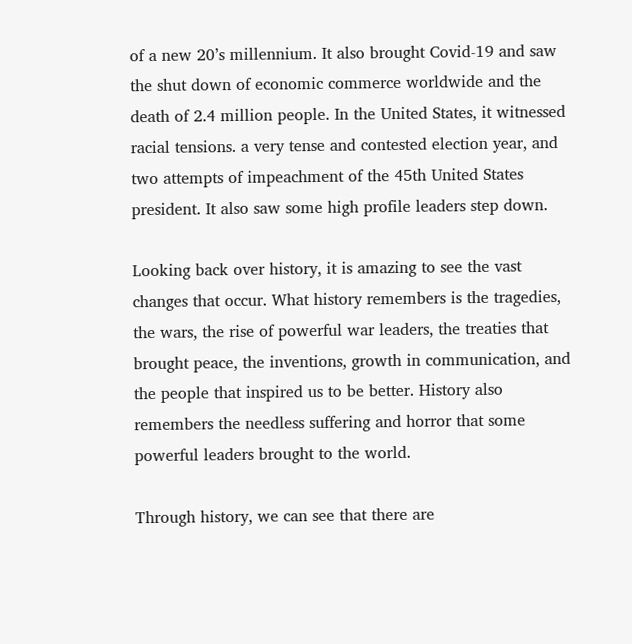of a new 20’s millennium. It also brought Covid-19 and saw the shut down of economic commerce worldwide and the death of 2.4 million people. In the United States, it witnessed racial tensions. a very tense and contested election year, and two attempts of impeachment of the 45th United States president. It also saw some high profile leaders step down.

Looking back over history, it is amazing to see the vast changes that occur. What history remembers is the tragedies, the wars, the rise of powerful war leaders, the treaties that brought peace, the inventions, growth in communication, and the people that inspired us to be better. History also remembers the needless suffering and horror that some powerful leaders brought to the world.

Through history, we can see that there are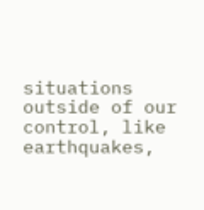situations outside of our control, like earthquakes,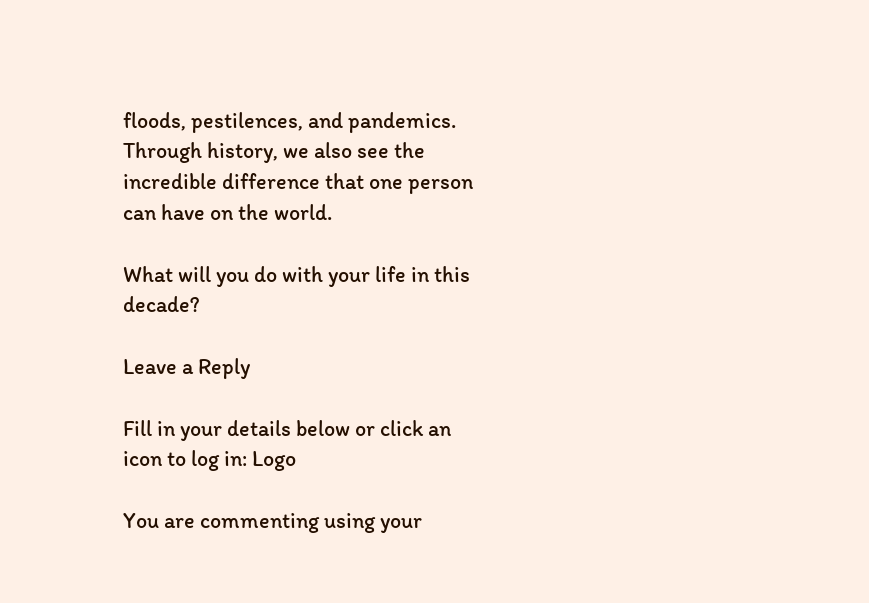floods, pestilences, and pandemics. Through history, we also see the incredible difference that one person can have on the world.

What will you do with your life in this decade?

Leave a Reply

Fill in your details below or click an icon to log in: Logo

You are commenting using your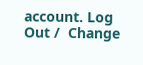account. Log Out /  Change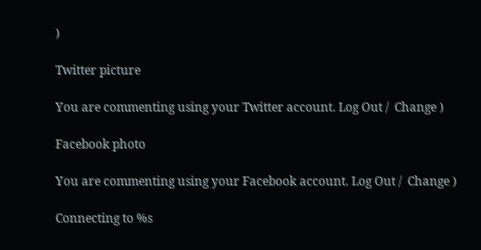)

Twitter picture

You are commenting using your Twitter account. Log Out /  Change )

Facebook photo

You are commenting using your Facebook account. Log Out /  Change )

Connecting to %s